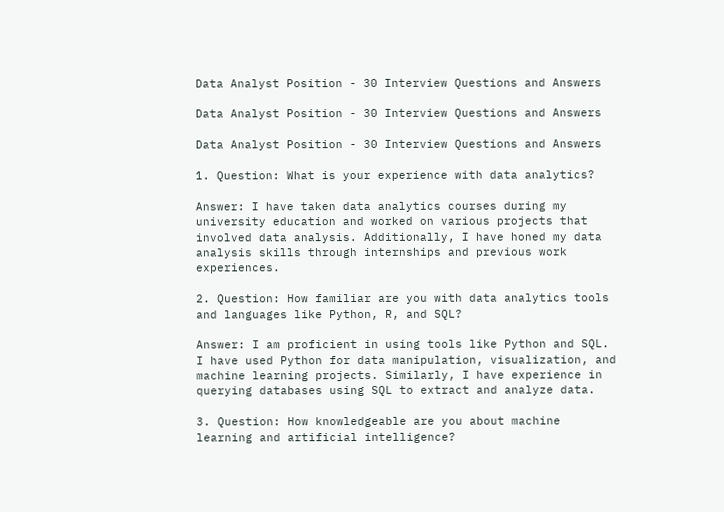Data Analyst Position - 30 Interview Questions and Answers

Data Analyst Position - 30 Interview Questions and Answers

Data Analyst Position - 30 Interview Questions and Answers

1. Question: What is your experience with data analytics?

Answer: I have taken data analytics courses during my university education and worked on various projects that involved data analysis. Additionally, I have honed my data analysis skills through internships and previous work experiences.

2. Question: How familiar are you with data analytics tools and languages like Python, R, and SQL?

Answer: I am proficient in using tools like Python and SQL. I have used Python for data manipulation, visualization, and machine learning projects. Similarly, I have experience in querying databases using SQL to extract and analyze data.

3. Question: How knowledgeable are you about machine learning and artificial intelligence?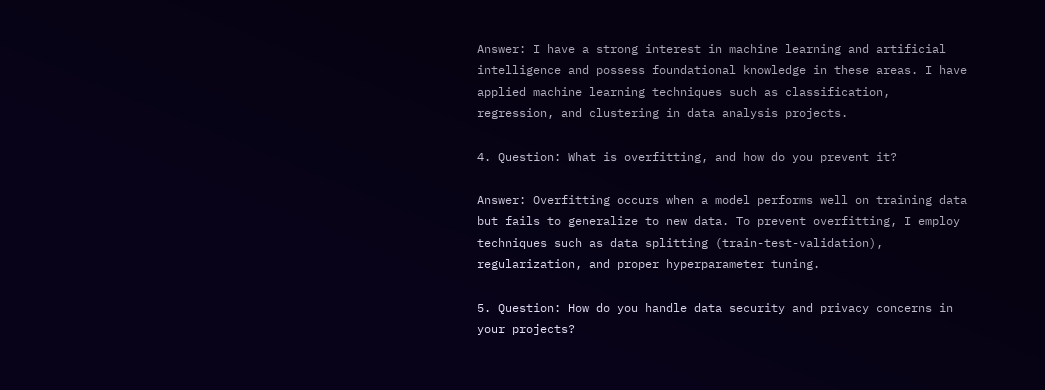Answer: I have a strong interest in machine learning and artificial intelligence and possess foundational knowledge in these areas. I have applied machine learning techniques such as classification, regression, and clustering in data analysis projects.

4. Question: What is overfitting, and how do you prevent it?

Answer: Overfitting occurs when a model performs well on training data but fails to generalize to new data. To prevent overfitting, I employ techniques such as data splitting (train-test-validation), regularization, and proper hyperparameter tuning.

5. Question: How do you handle data security and privacy concerns in your projects?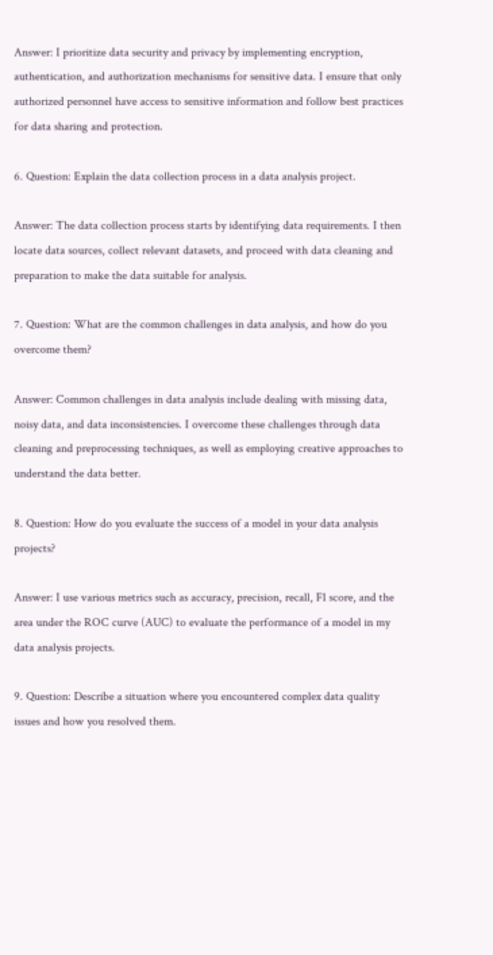Answer: I prioritize data security and privacy by implementing encryption, authentication, and authorization mechanisms for sensitive data. I ensure that only authorized personnel have access to sensitive information and follow best practices for data sharing and protection.

6. Question: Explain the data collection process in a data analysis project.

Answer: The data collection process starts by identifying data requirements. I then locate data sources, collect relevant datasets, and proceed with data cleaning and preparation to make the data suitable for analysis.

7. Question: What are the common challenges in data analysis, and how do you overcome them?

Answer: Common challenges in data analysis include dealing with missing data, noisy data, and data inconsistencies. I overcome these challenges through data cleaning and preprocessing techniques, as well as employing creative approaches to understand the data better.

8. Question: How do you evaluate the success of a model in your data analysis projects?

Answer: I use various metrics such as accuracy, precision, recall, F1 score, and the area under the ROC curve (AUC) to evaluate the performance of a model in my data analysis projects.

9. Question: Describe a situation where you encountered complex data quality issues and how you resolved them.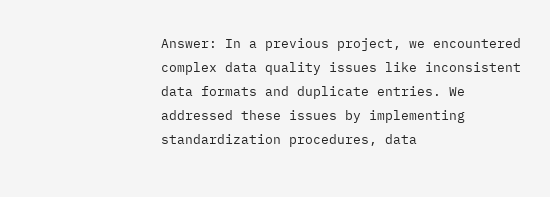Answer: In a previous project, we encountered complex data quality issues like inconsistent data formats and duplicate entries. We addressed these issues by implementing standardization procedures, data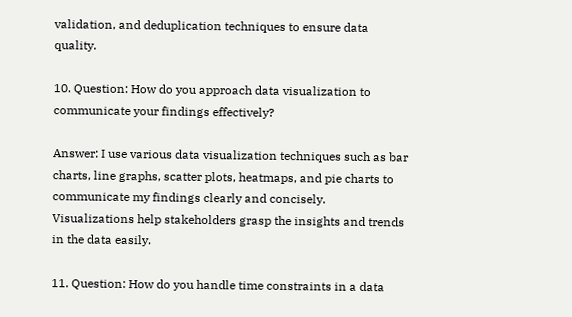validation, and deduplication techniques to ensure data quality.

10. Question: How do you approach data visualization to communicate your findings effectively?

Answer: I use various data visualization techniques such as bar charts, line graphs, scatter plots, heatmaps, and pie charts to communicate my findings clearly and concisely. Visualizations help stakeholders grasp the insights and trends in the data easily.

11. Question: How do you handle time constraints in a data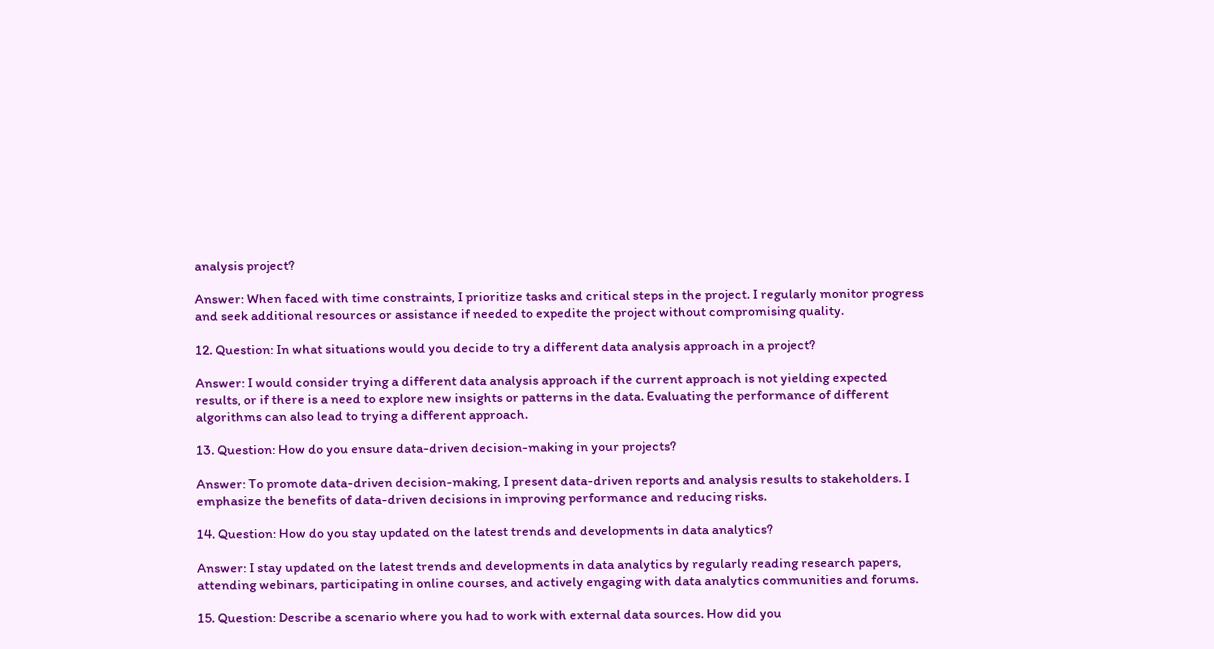analysis project?

Answer: When faced with time constraints, I prioritize tasks and critical steps in the project. I regularly monitor progress and seek additional resources or assistance if needed to expedite the project without compromising quality.

12. Question: In what situations would you decide to try a different data analysis approach in a project?

Answer: I would consider trying a different data analysis approach if the current approach is not yielding expected results, or if there is a need to explore new insights or patterns in the data. Evaluating the performance of different algorithms can also lead to trying a different approach.

13. Question: How do you ensure data-driven decision-making in your projects?

Answer: To promote data-driven decision-making, I present data-driven reports and analysis results to stakeholders. I emphasize the benefits of data-driven decisions in improving performance and reducing risks.

14. Question: How do you stay updated on the latest trends and developments in data analytics?

Answer: I stay updated on the latest trends and developments in data analytics by regularly reading research papers, attending webinars, participating in online courses, and actively engaging with data analytics communities and forums.

15. Question: Describe a scenario where you had to work with external data sources. How did you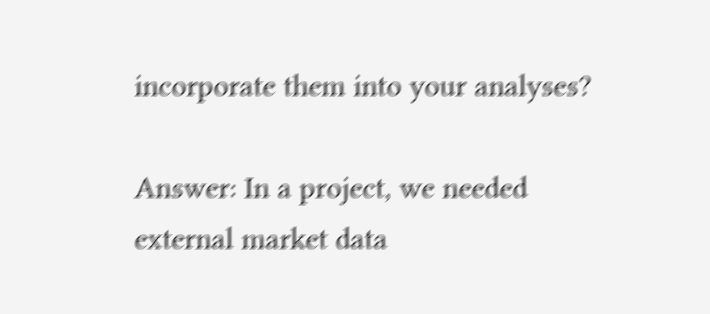incorporate them into your analyses?

Answer: In a project, we needed external market data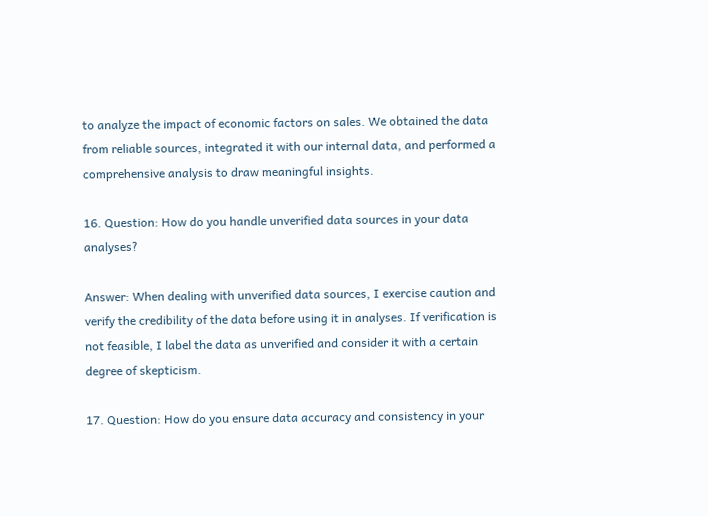to analyze the impact of economic factors on sales. We obtained the data from reliable sources, integrated it with our internal data, and performed a comprehensive analysis to draw meaningful insights.

16. Question: How do you handle unverified data sources in your data analyses?

Answer: When dealing with unverified data sources, I exercise caution and verify the credibility of the data before using it in analyses. If verification is not feasible, I label the data as unverified and consider it with a certain degree of skepticism.

17. Question: How do you ensure data accuracy and consistency in your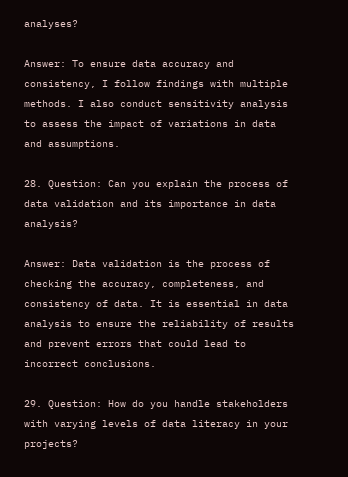analyses?

Answer: To ensure data accuracy and consistency, I follow findings with multiple methods. I also conduct sensitivity analysis to assess the impact of variations in data and assumptions.

28. Question: Can you explain the process of data validation and its importance in data analysis?

Answer: Data validation is the process of checking the accuracy, completeness, and consistency of data. It is essential in data analysis to ensure the reliability of results and prevent errors that could lead to incorrect conclusions.

29. Question: How do you handle stakeholders with varying levels of data literacy in your projects?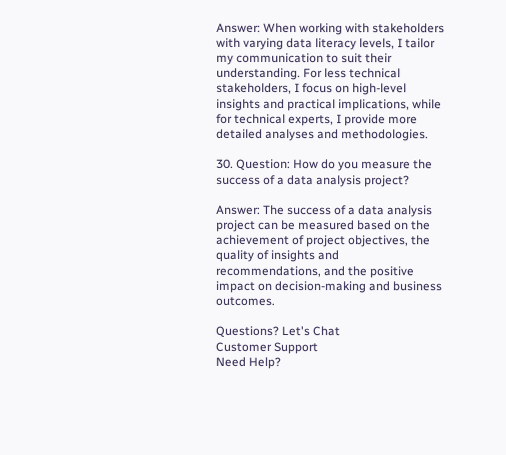Answer: When working with stakeholders with varying data literacy levels, I tailor my communication to suit their understanding. For less technical stakeholders, I focus on high-level insights and practical implications, while for technical experts, I provide more detailed analyses and methodologies.

30. Question: How do you measure the success of a data analysis project?

Answer: The success of a data analysis project can be measured based on the achievement of project objectives, the quality of insights and recommendations, and the positive impact on decision-making and business outcomes.

Questions? Let's Chat
Customer Support
Need Help?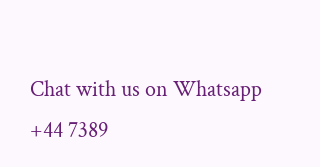Chat with us on Whatsapp
+44 7389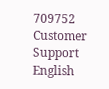709752
Customer Support English